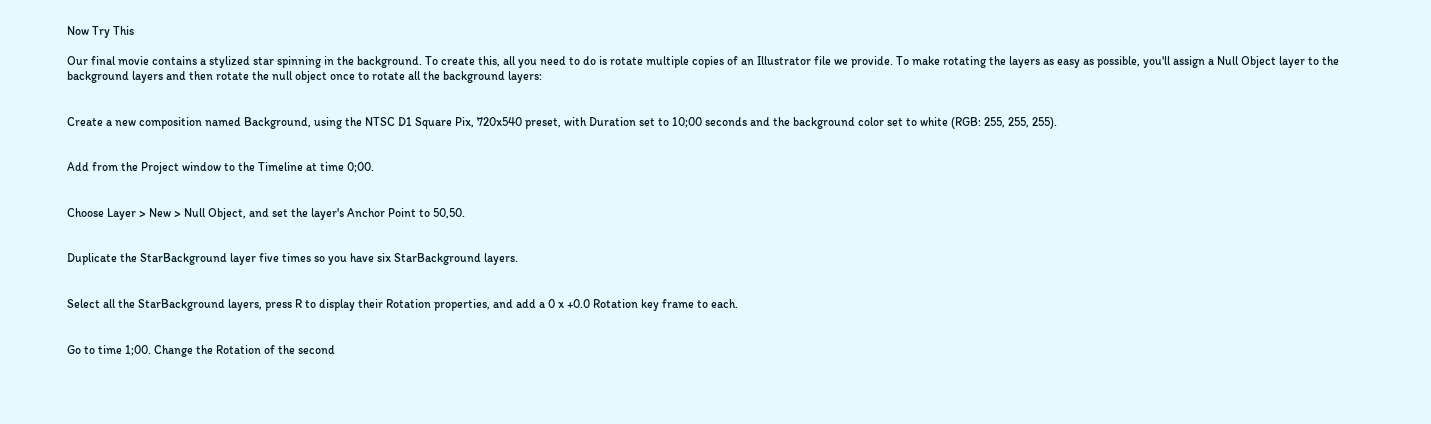Now Try This

Our final movie contains a stylized star spinning in the background. To create this, all you need to do is rotate multiple copies of an Illustrator file we provide. To make rotating the layers as easy as possible, you'll assign a Null Object layer to the background layers and then rotate the null object once to rotate all the background layers:


Create a new composition named Background, using the NTSC D1 Square Pix, 720x540 preset, with Duration set to 10;00 seconds and the background color set to white (RGB: 255, 255, 255).


Add from the Project window to the Timeline at time 0;00.


Choose Layer > New > Null Object, and set the layer's Anchor Point to 50,50.


Duplicate the StarBackground layer five times so you have six StarBackground layers.


Select all the StarBackground layers, press R to display their Rotation properties, and add a 0 x +0.0 Rotation key frame to each.


Go to time 1;00. Change the Rotation of the second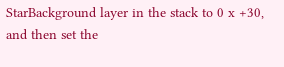StarBackground layer in the stack to 0 x +30, and then set the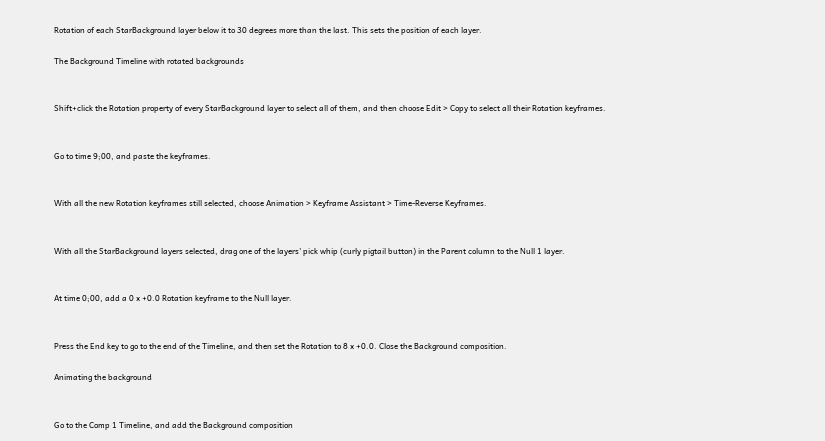Rotation of each StarBackground layer below it to 30 degrees more than the last. This sets the position of each layer.

The Background Timeline with rotated backgrounds


Shift+click the Rotation property of every StarBackground layer to select all of them, and then choose Edit > Copy to select all their Rotation keyframes.


Go to time 9;00, and paste the keyframes.


With all the new Rotation keyframes still selected, choose Animation > Keyframe Assistant > Time-Reverse Keyframes.


With all the StarBackground layers selected, drag one of the layers' pick whip (curly pigtail button) in the Parent column to the Null 1 layer.


At time 0;00, add a 0 x +0.0 Rotation keyframe to the Null layer.


Press the End key to go to the end of the Timeline, and then set the Rotation to 8 x +0.0. Close the Background composition.

Animating the background


Go to the Comp 1 Timeline, and add the Background composition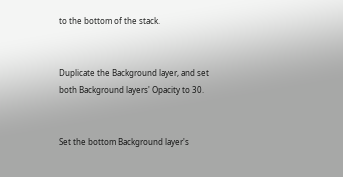to the bottom of the stack.


Duplicate the Background layer, and set both Background layers' Opacity to 30.


Set the bottom Background layer's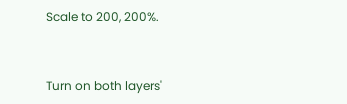Scale to 200, 200%.


Turn on both layers'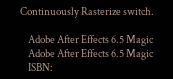Continuously Rasterize switch.

    Adobe After Effects 6.5 Magic
    Adobe After Effects 6.5 Magic
    ISBN: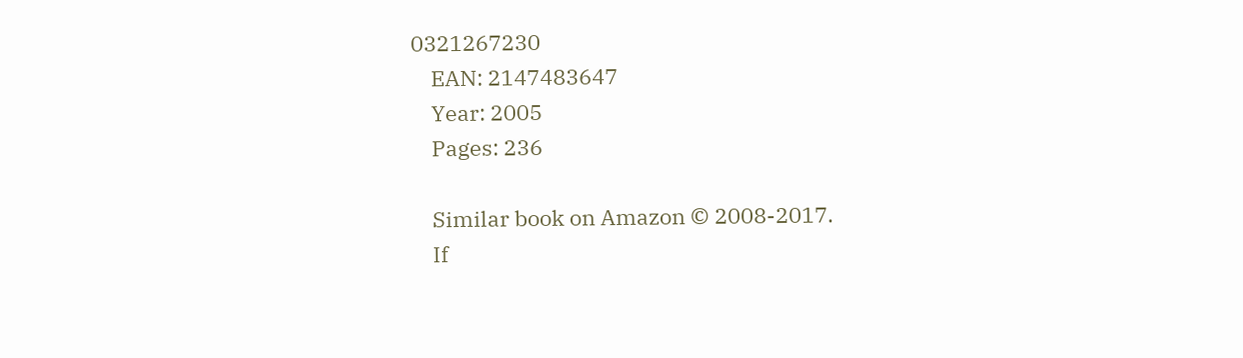0321267230
    EAN: 2147483647
    Year: 2005
    Pages: 236

    Similar book on Amazon © 2008-2017.
    If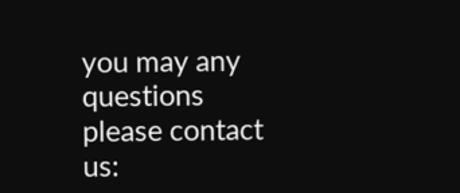you may any questions please contact us: